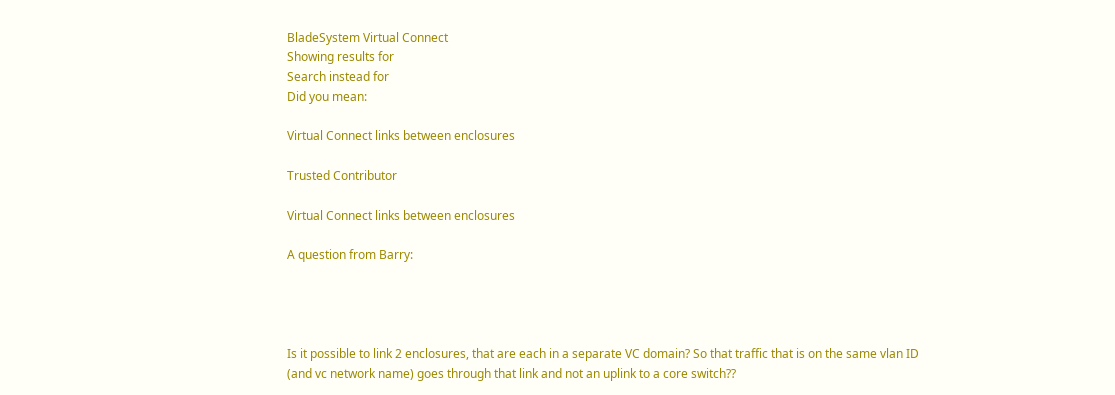BladeSystem Virtual Connect
Showing results for
Search instead for
Did you mean:

Virtual Connect links between enclosures

Trusted Contributor

Virtual Connect links between enclosures

A question from Barry:




Is it possible to link 2 enclosures, that are each in a separate VC domain? So that traffic that is on the same vlan ID (and vc network name) goes through that link and not an uplink to a core switch??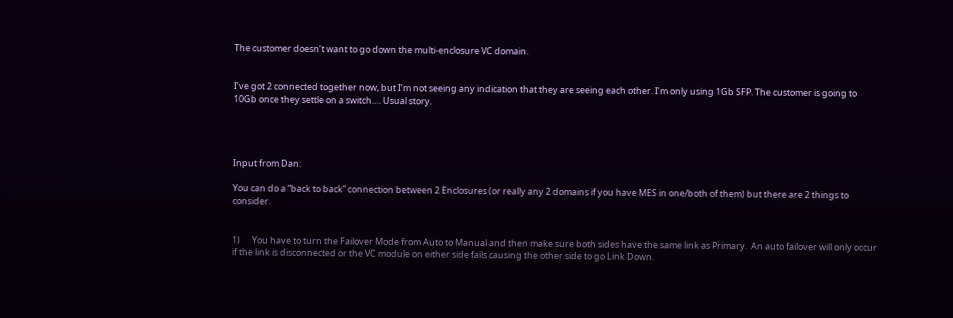The customer doesn’t want to go down the multi-enclosure VC domain.


I’ve got 2 connected together now, but I’m not seeing any indication that they are seeing each other. I’m only using 1Gb SFP. The customer is going to 10Gb once they settle on a switch…. Usual story.




Input from Dan:

You can do a “back to back” connection between 2 Enclosures (or really any 2 domains if you have MES in one/both of them) but there are 2 things to consider.


1)      You have to turn the Failover Mode from Auto to Manual and then make sure both sides have the same link as Primary.  An auto failover will only occur if the link is disconnected or the VC module on either side fails causing the other side to go Link Down.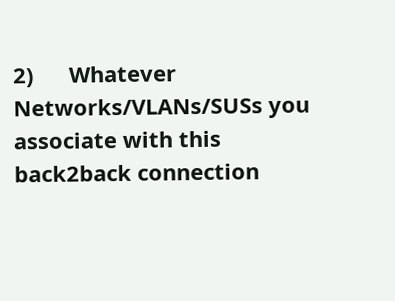2)      Whatever Networks/VLANs/SUSs you associate with this back2back connection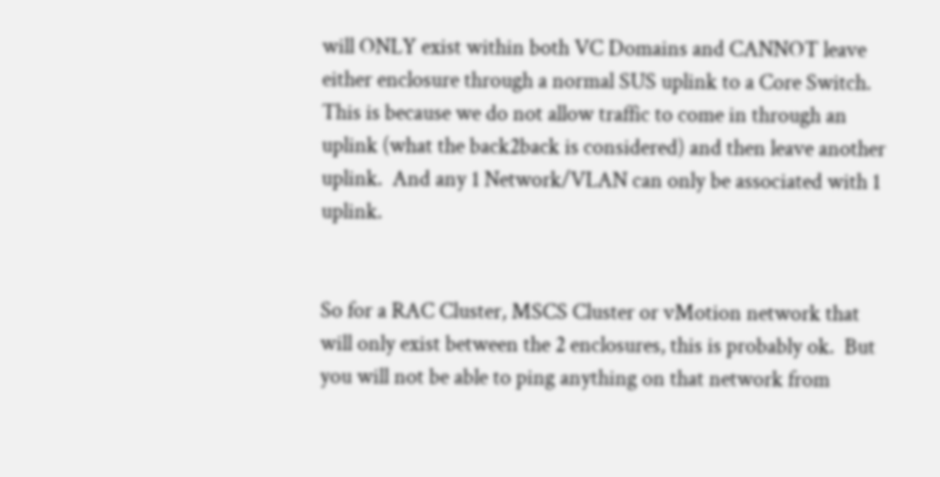will ONLY exist within both VC Domains and CANNOT leave either enclosure through a normal SUS uplink to a Core Switch.  This is because we do not allow traffic to come in through an uplink (what the back2back is considered) and then leave another uplink.  And any 1 Network/VLAN can only be associated with 1 uplink.


So for a RAC Cluster, MSCS Cluster or vMotion network that will only exist between the 2 enclosures, this is probably ok.  But you will not be able to ping anything on that network from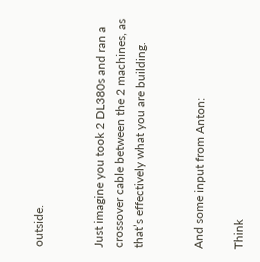outside.


Just imagine you took 2 DL380s and ran a crossover cable between the 2 machines, as that’s effectively what you are building.


And some input from Anton:

Think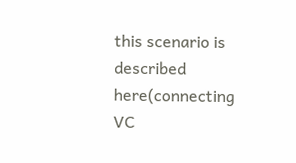this scenario is described here(connecting VC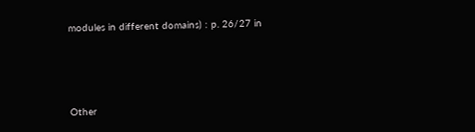modules in different domains) : p. 26/27 in





Other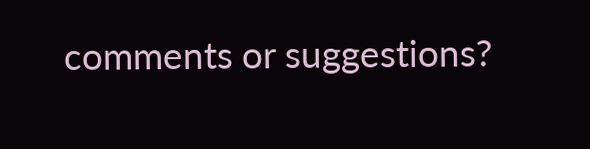comments or suggestions?